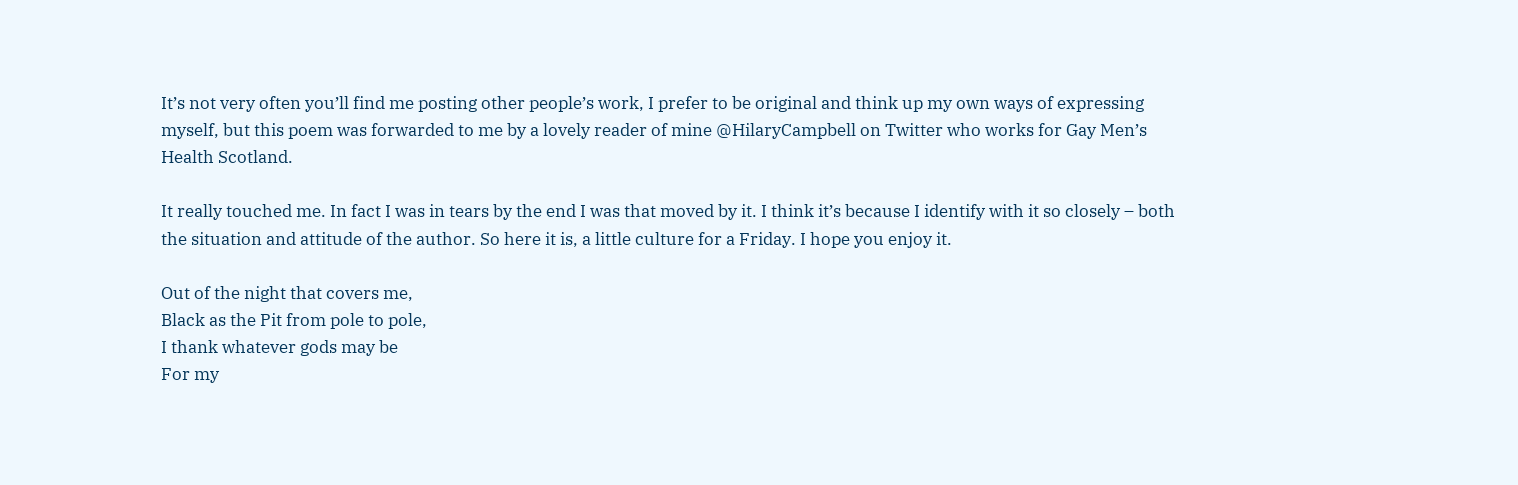It’s not very often you’ll find me posting other people’s work, I prefer to be original and think up my own ways of expressing myself, but this poem was forwarded to me by a lovely reader of mine @HilaryCampbell on Twitter who works for Gay Men’s Health Scotland.

It really touched me. In fact I was in tears by the end I was that moved by it. I think it’s because I identify with it so closely – both the situation and attitude of the author. So here it is, a little culture for a Friday. I hope you enjoy it.

Out of the night that covers me,
Black as the Pit from pole to pole,
I thank whatever gods may be
For my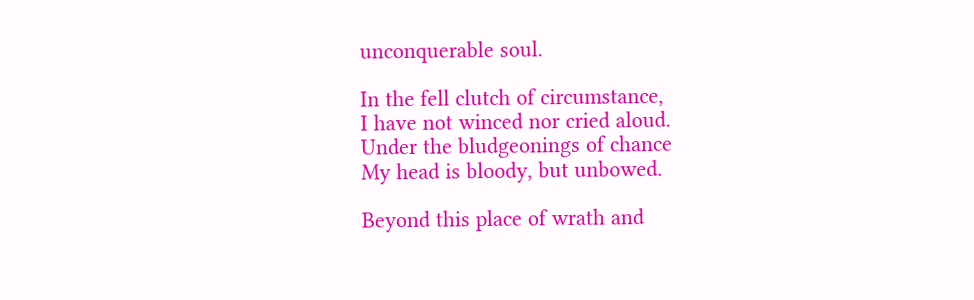unconquerable soul.

In the fell clutch of circumstance,
I have not winced nor cried aloud.
Under the bludgeonings of chance
My head is bloody, but unbowed.

Beyond this place of wrath and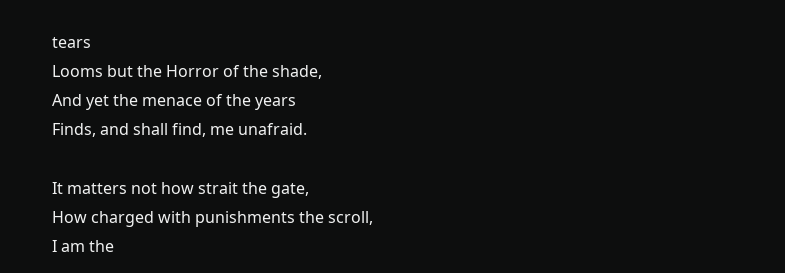tears
Looms but the Horror of the shade,
And yet the menace of the years
Finds, and shall find, me unafraid.

It matters not how strait the gate,
How charged with punishments the scroll,
I am the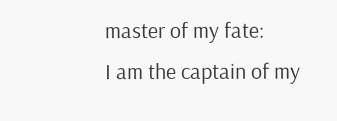master of my fate:
I am the captain of my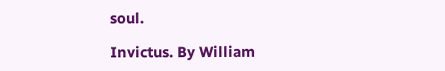soul.

Invictus. By William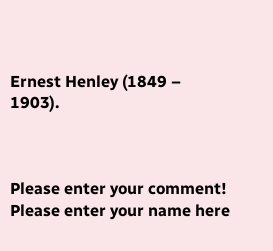Ernest Henley (1849 – 1903).



Please enter your comment!
Please enter your name here